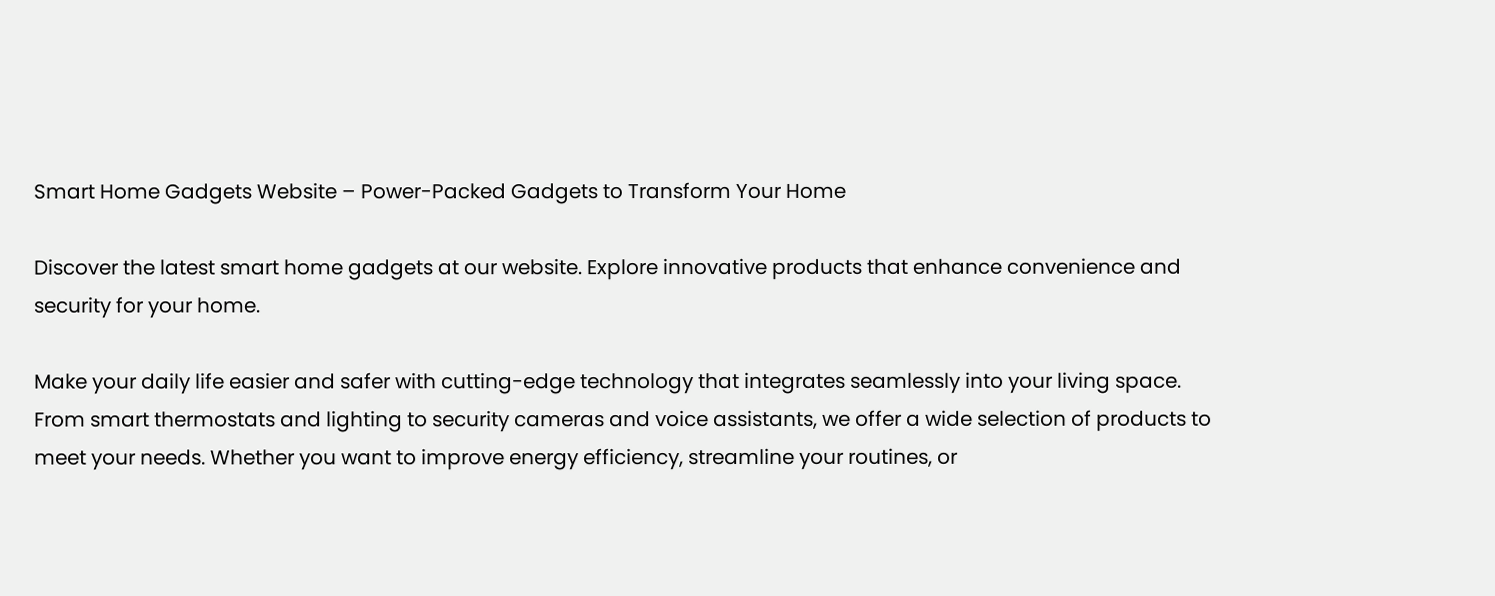Smart Home Gadgets Website – Power-Packed Gadgets to Transform Your Home

Discover the latest smart home gadgets at our website. Explore innovative products that enhance convenience and security for your home.

Make your daily life easier and safer with cutting-edge technology that integrates seamlessly into your living space. From smart thermostats and lighting to security cameras and voice assistants, we offer a wide selection of products to meet your needs. Whether you want to improve energy efficiency, streamline your routines, or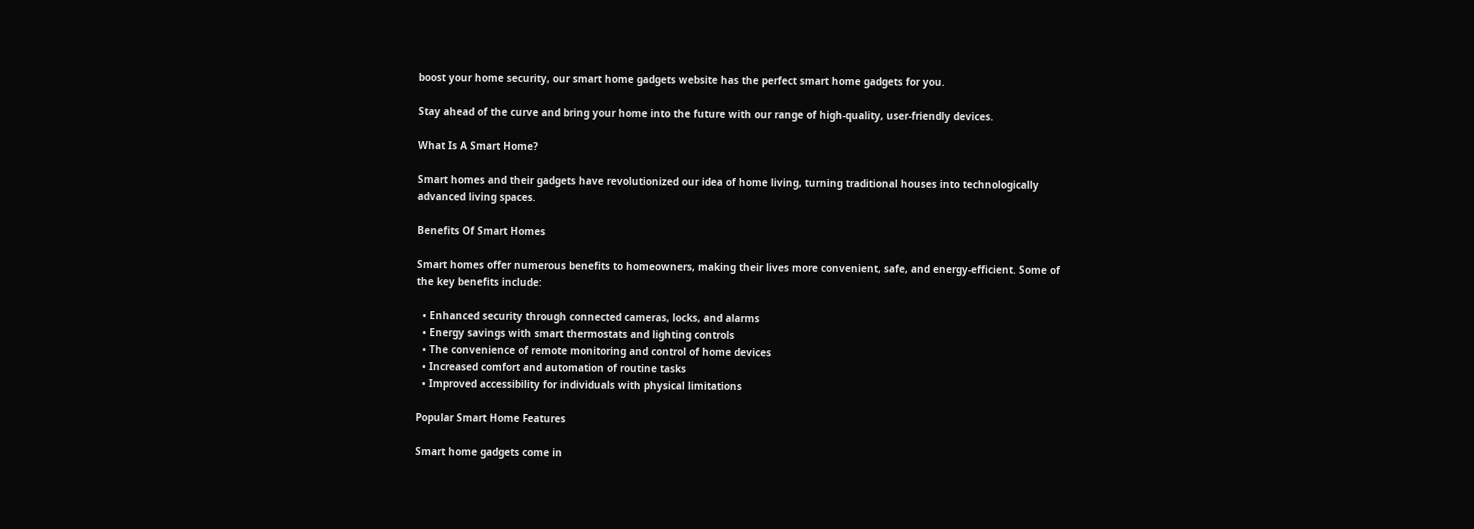boost your home security, our smart home gadgets website has the perfect smart home gadgets for you.

Stay ahead of the curve and bring your home into the future with our range of high-quality, user-friendly devices.

What Is A Smart Home?

Smart homes and their gadgets have revolutionized our idea of home living, turning traditional houses into technologically advanced living spaces.

Benefits Of Smart Homes

Smart homes offer numerous benefits to homeowners, making their lives more convenient, safe, and energy-efficient. Some of the key benefits include:

  • Enhanced security through connected cameras, locks, and alarms
  • Energy savings with smart thermostats and lighting controls
  • The convenience of remote monitoring and control of home devices
  • Increased comfort and automation of routine tasks
  • Improved accessibility for individuals with physical limitations

Popular Smart Home Features

Smart home gadgets come in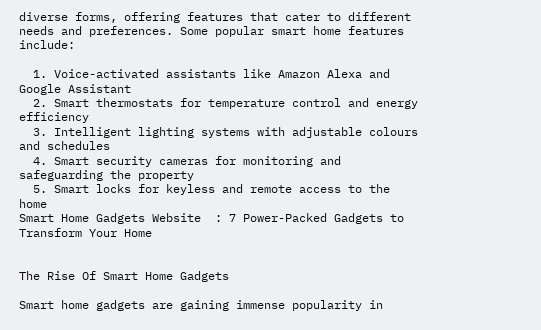diverse forms, offering features that cater to different needs and preferences. Some popular smart home features include:

  1. Voice-activated assistants like Amazon Alexa and Google Assistant
  2. Smart thermostats for temperature control and energy efficiency
  3. Intelligent lighting systems with adjustable colours and schedules
  4. Smart security cameras for monitoring and safeguarding the property
  5. Smart locks for keyless and remote access to the home
Smart Home Gadgets Website  : 7 Power-Packed Gadgets to Transform Your Home


The Rise Of Smart Home Gadgets

Smart home gadgets are gaining immense popularity in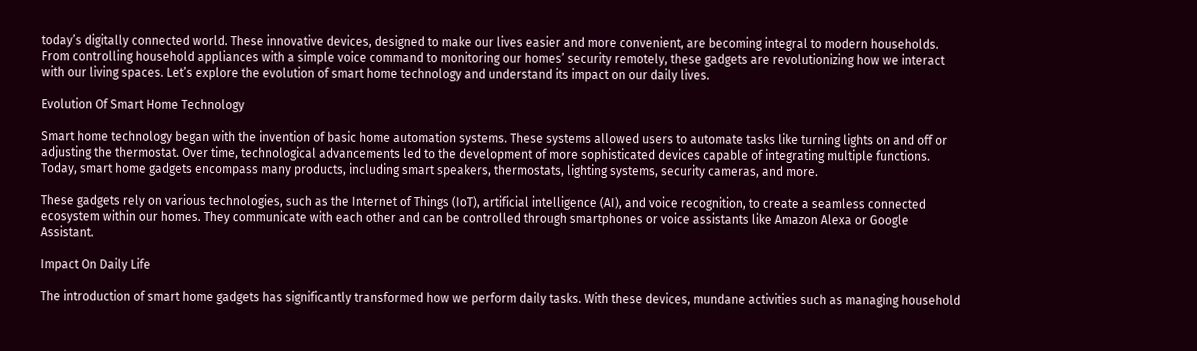today’s digitally connected world. These innovative devices, designed to make our lives easier and more convenient, are becoming integral to modern households. From controlling household appliances with a simple voice command to monitoring our homes’ security remotely, these gadgets are revolutionizing how we interact with our living spaces. Let’s explore the evolution of smart home technology and understand its impact on our daily lives.

Evolution Of Smart Home Technology

Smart home technology began with the invention of basic home automation systems. These systems allowed users to automate tasks like turning lights on and off or adjusting the thermostat. Over time, technological advancements led to the development of more sophisticated devices capable of integrating multiple functions. Today, smart home gadgets encompass many products, including smart speakers, thermostats, lighting systems, security cameras, and more.

These gadgets rely on various technologies, such as the Internet of Things (IoT), artificial intelligence (AI), and voice recognition, to create a seamless connected ecosystem within our homes. They communicate with each other and can be controlled through smartphones or voice assistants like Amazon Alexa or Google Assistant.

Impact On Daily Life

The introduction of smart home gadgets has significantly transformed how we perform daily tasks. With these devices, mundane activities such as managing household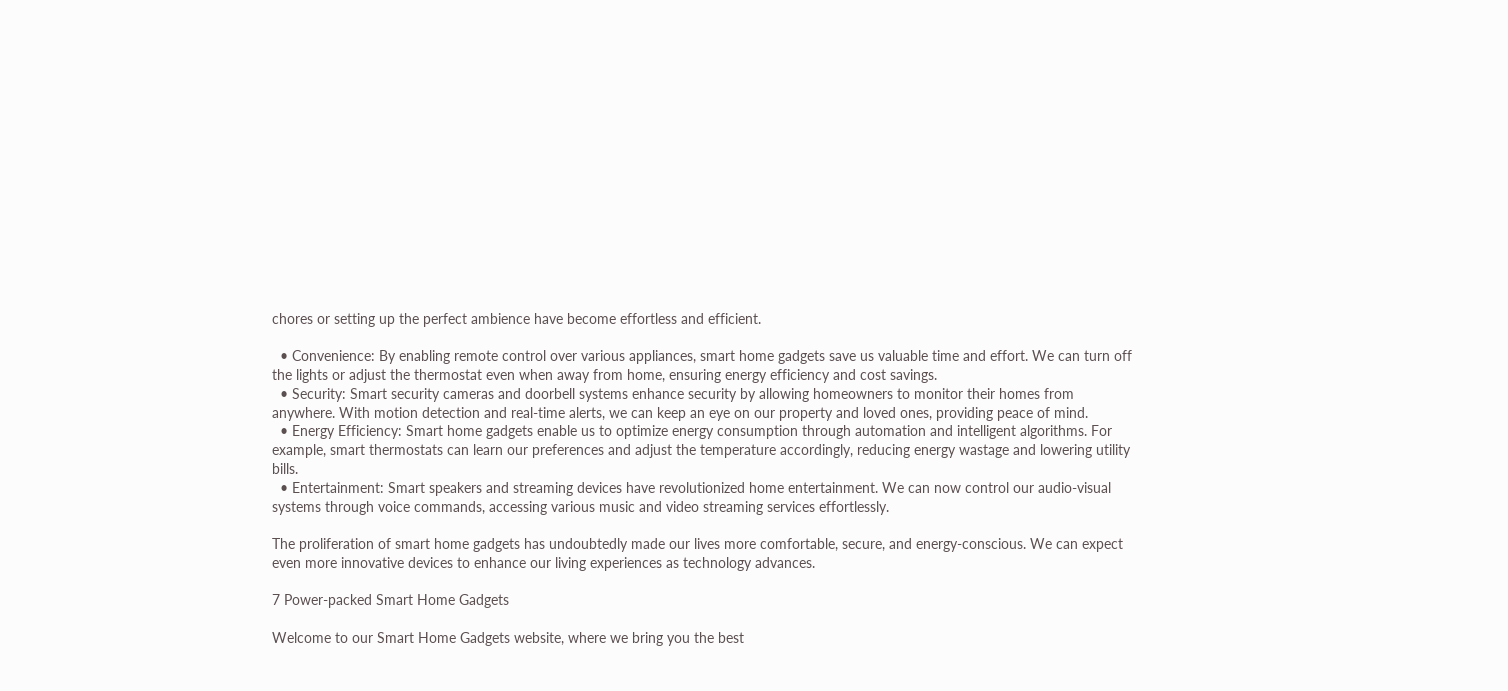chores or setting up the perfect ambience have become effortless and efficient.

  • Convenience: By enabling remote control over various appliances, smart home gadgets save us valuable time and effort. We can turn off the lights or adjust the thermostat even when away from home, ensuring energy efficiency and cost savings.
  • Security: Smart security cameras and doorbell systems enhance security by allowing homeowners to monitor their homes from anywhere. With motion detection and real-time alerts, we can keep an eye on our property and loved ones, providing peace of mind.
  • Energy Efficiency: Smart home gadgets enable us to optimize energy consumption through automation and intelligent algorithms. For example, smart thermostats can learn our preferences and adjust the temperature accordingly, reducing energy wastage and lowering utility bills.
  • Entertainment: Smart speakers and streaming devices have revolutionized home entertainment. We can now control our audio-visual systems through voice commands, accessing various music and video streaming services effortlessly.

The proliferation of smart home gadgets has undoubtedly made our lives more comfortable, secure, and energy-conscious. We can expect even more innovative devices to enhance our living experiences as technology advances.

7 Power-packed Smart Home Gadgets

Welcome to our Smart Home Gadgets website, where we bring you the best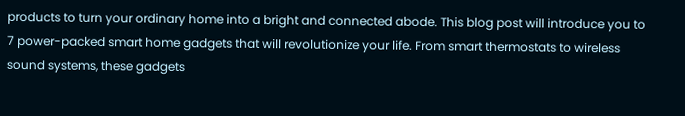products to turn your ordinary home into a bright and connected abode. This blog post will introduce you to 7 power-packed smart home gadgets that will revolutionize your life. From smart thermostats to wireless sound systems, these gadgets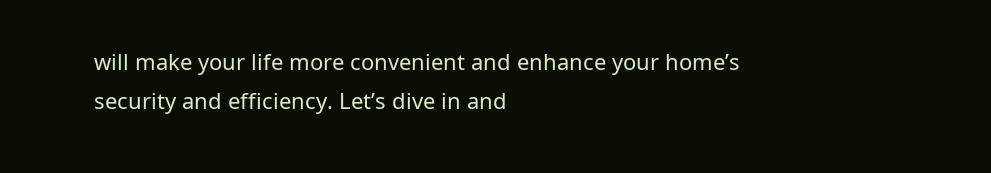will make your life more convenient and enhance your home’s security and efficiency. Let’s dive in and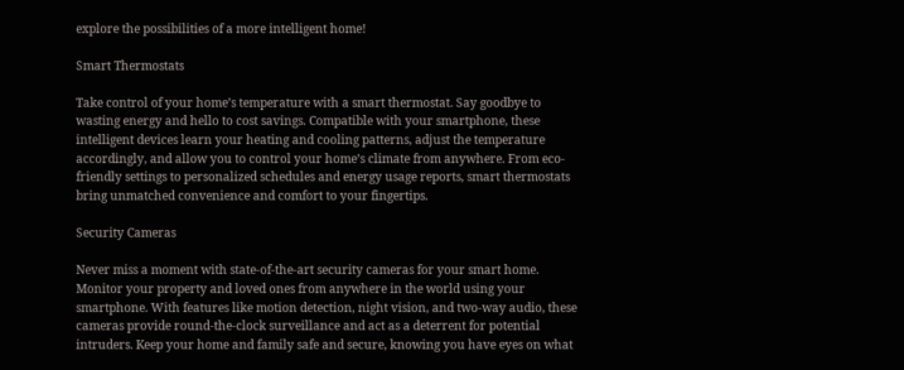explore the possibilities of a more intelligent home!

Smart Thermostats

Take control of your home’s temperature with a smart thermostat. Say goodbye to wasting energy and hello to cost savings. Compatible with your smartphone, these intelligent devices learn your heating and cooling patterns, adjust the temperature accordingly, and allow you to control your home’s climate from anywhere. From eco-friendly settings to personalized schedules and energy usage reports, smart thermostats bring unmatched convenience and comfort to your fingertips.

Security Cameras

Never miss a moment with state-of-the-art security cameras for your smart home. Monitor your property and loved ones from anywhere in the world using your smartphone. With features like motion detection, night vision, and two-way audio, these cameras provide round-the-clock surveillance and act as a deterrent for potential intruders. Keep your home and family safe and secure, knowing you have eyes on what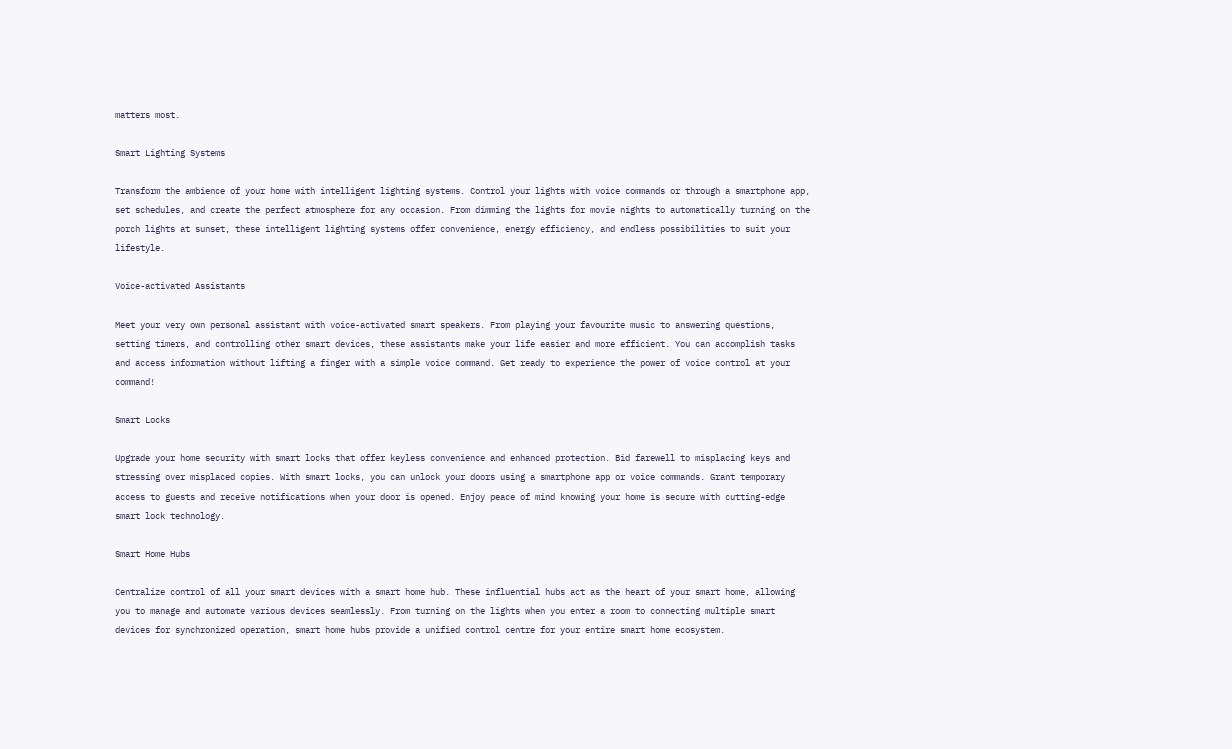matters most.

Smart Lighting Systems

Transform the ambience of your home with intelligent lighting systems. Control your lights with voice commands or through a smartphone app, set schedules, and create the perfect atmosphere for any occasion. From dimming the lights for movie nights to automatically turning on the porch lights at sunset, these intelligent lighting systems offer convenience, energy efficiency, and endless possibilities to suit your lifestyle.

Voice-activated Assistants

Meet your very own personal assistant with voice-activated smart speakers. From playing your favourite music to answering questions, setting timers, and controlling other smart devices, these assistants make your life easier and more efficient. You can accomplish tasks and access information without lifting a finger with a simple voice command. Get ready to experience the power of voice control at your command!

Smart Locks

Upgrade your home security with smart locks that offer keyless convenience and enhanced protection. Bid farewell to misplacing keys and stressing over misplaced copies. With smart locks, you can unlock your doors using a smartphone app or voice commands. Grant temporary access to guests and receive notifications when your door is opened. Enjoy peace of mind knowing your home is secure with cutting-edge smart lock technology.

Smart Home Hubs

Centralize control of all your smart devices with a smart home hub. These influential hubs act as the heart of your smart home, allowing you to manage and automate various devices seamlessly. From turning on the lights when you enter a room to connecting multiple smart devices for synchronized operation, smart home hubs provide a unified control centre for your entire smart home ecosystem.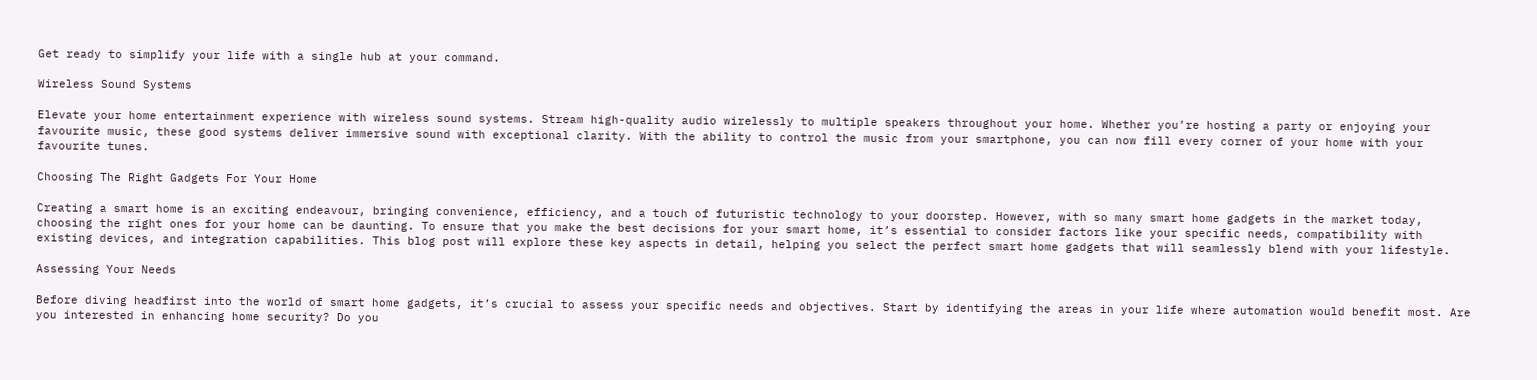Get ready to simplify your life with a single hub at your command.

Wireless Sound Systems

Elevate your home entertainment experience with wireless sound systems. Stream high-quality audio wirelessly to multiple speakers throughout your home. Whether you’re hosting a party or enjoying your favourite music, these good systems deliver immersive sound with exceptional clarity. With the ability to control the music from your smartphone, you can now fill every corner of your home with your favourite tunes.

Choosing The Right Gadgets For Your Home

Creating a smart home is an exciting endeavour, bringing convenience, efficiency, and a touch of futuristic technology to your doorstep. However, with so many smart home gadgets in the market today, choosing the right ones for your home can be daunting. To ensure that you make the best decisions for your smart home, it’s essential to consider factors like your specific needs, compatibility with existing devices, and integration capabilities. This blog post will explore these key aspects in detail, helping you select the perfect smart home gadgets that will seamlessly blend with your lifestyle.

Assessing Your Needs

Before diving headfirst into the world of smart home gadgets, it’s crucial to assess your specific needs and objectives. Start by identifying the areas in your life where automation would benefit most. Are you interested in enhancing home security? Do you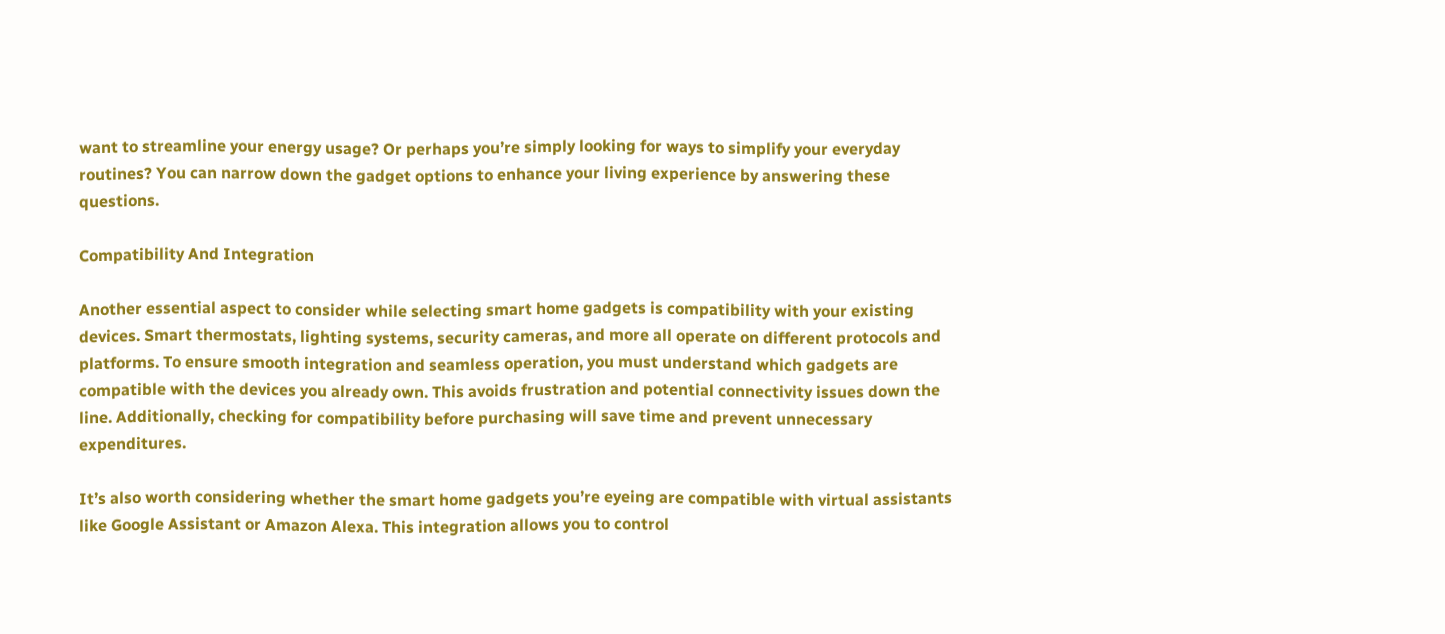want to streamline your energy usage? Or perhaps you’re simply looking for ways to simplify your everyday routines? You can narrow down the gadget options to enhance your living experience by answering these questions.

Compatibility And Integration

Another essential aspect to consider while selecting smart home gadgets is compatibility with your existing devices. Smart thermostats, lighting systems, security cameras, and more all operate on different protocols and platforms. To ensure smooth integration and seamless operation, you must understand which gadgets are compatible with the devices you already own. This avoids frustration and potential connectivity issues down the line. Additionally, checking for compatibility before purchasing will save time and prevent unnecessary expenditures.

It’s also worth considering whether the smart home gadgets you’re eyeing are compatible with virtual assistants like Google Assistant or Amazon Alexa. This integration allows you to control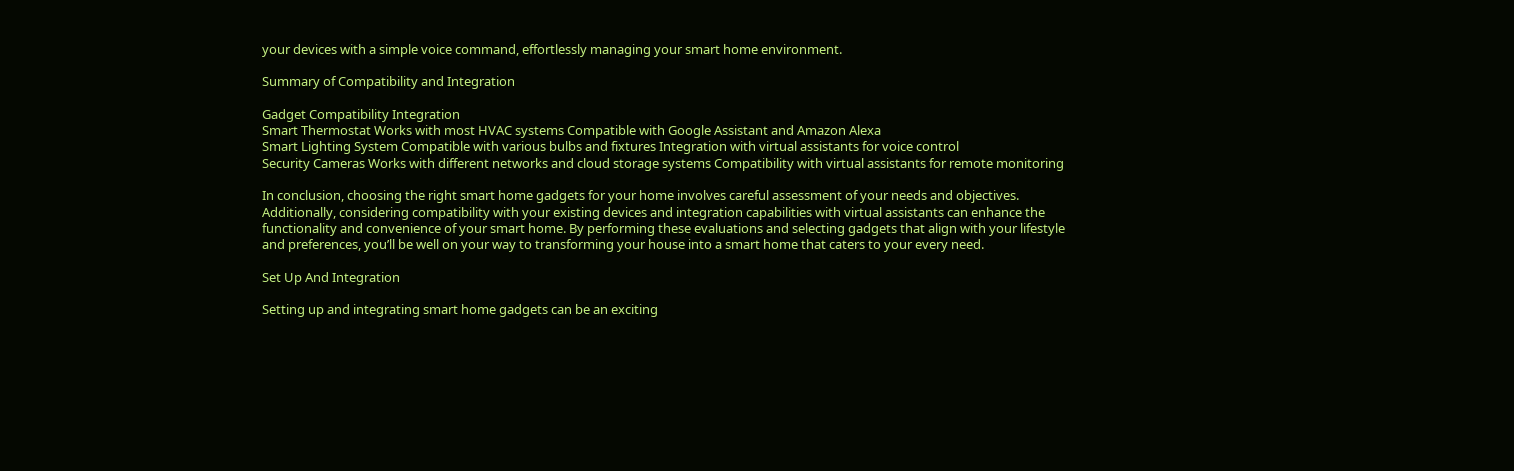your devices with a simple voice command, effortlessly managing your smart home environment.

Summary of Compatibility and Integration

Gadget Compatibility Integration
Smart Thermostat Works with most HVAC systems Compatible with Google Assistant and Amazon Alexa
Smart Lighting System Compatible with various bulbs and fixtures Integration with virtual assistants for voice control
Security Cameras Works with different networks and cloud storage systems Compatibility with virtual assistants for remote monitoring

In conclusion, choosing the right smart home gadgets for your home involves careful assessment of your needs and objectives. Additionally, considering compatibility with your existing devices and integration capabilities with virtual assistants can enhance the functionality and convenience of your smart home. By performing these evaluations and selecting gadgets that align with your lifestyle and preferences, you’ll be well on your way to transforming your house into a smart home that caters to your every need.

Set Up And Integration

Setting up and integrating smart home gadgets can be an exciting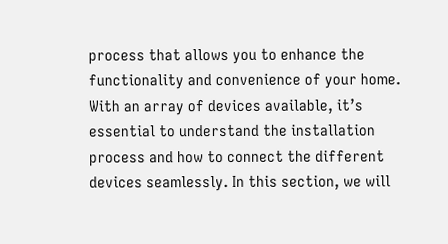process that allows you to enhance the functionality and convenience of your home. With an array of devices available, it’s essential to understand the installation process and how to connect the different devices seamlessly. In this section, we will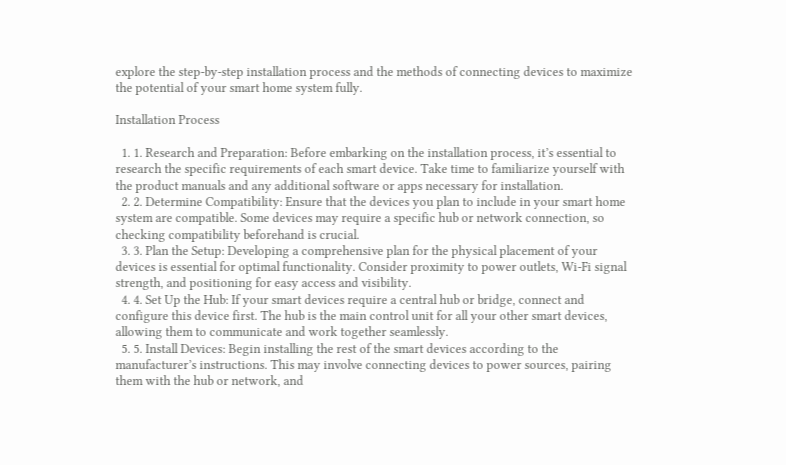explore the step-by-step installation process and the methods of connecting devices to maximize the potential of your smart home system fully.

Installation Process

  1. 1. Research and Preparation: Before embarking on the installation process, it’s essential to research the specific requirements of each smart device. Take time to familiarize yourself with the product manuals and any additional software or apps necessary for installation.
  2. 2. Determine Compatibility: Ensure that the devices you plan to include in your smart home system are compatible. Some devices may require a specific hub or network connection, so checking compatibility beforehand is crucial.
  3. 3. Plan the Setup: Developing a comprehensive plan for the physical placement of your devices is essential for optimal functionality. Consider proximity to power outlets, Wi-Fi signal strength, and positioning for easy access and visibility.
  4. 4. Set Up the Hub: If your smart devices require a central hub or bridge, connect and configure this device first. The hub is the main control unit for all your other smart devices, allowing them to communicate and work together seamlessly.
  5. 5. Install Devices: Begin installing the rest of the smart devices according to the manufacturer’s instructions. This may involve connecting devices to power sources, pairing them with the hub or network, and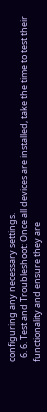configuring any necessary settings.
  6. 6. Test and Troubleshoot: Once all devices are installed, take the time to test their functionality and ensure they are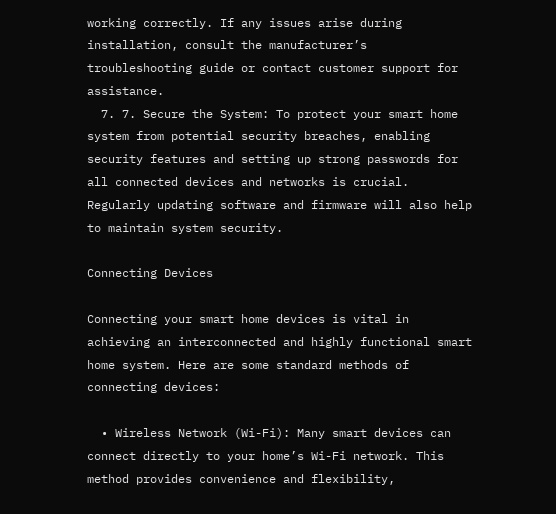working correctly. If any issues arise during installation, consult the manufacturer’s troubleshooting guide or contact customer support for assistance.
  7. 7. Secure the System: To protect your smart home system from potential security breaches, enabling security features and setting up strong passwords for all connected devices and networks is crucial. Regularly updating software and firmware will also help to maintain system security.

Connecting Devices

Connecting your smart home devices is vital in achieving an interconnected and highly functional smart home system. Here are some standard methods of connecting devices:

  • Wireless Network (Wi-Fi): Many smart devices can connect directly to your home’s Wi-Fi network. This method provides convenience and flexibility,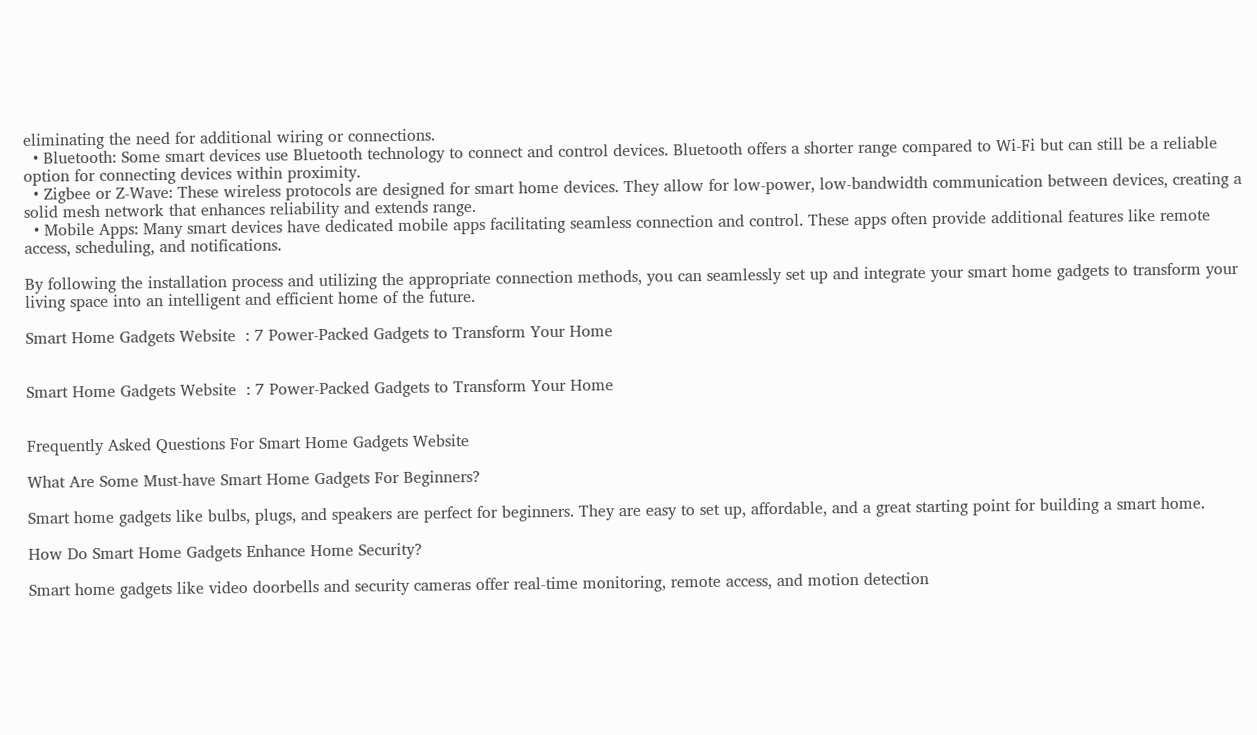eliminating the need for additional wiring or connections.
  • Bluetooth: Some smart devices use Bluetooth technology to connect and control devices. Bluetooth offers a shorter range compared to Wi-Fi but can still be a reliable option for connecting devices within proximity.
  • Zigbee or Z-Wave: These wireless protocols are designed for smart home devices. They allow for low-power, low-bandwidth communication between devices, creating a solid mesh network that enhances reliability and extends range.
  • Mobile Apps: Many smart devices have dedicated mobile apps facilitating seamless connection and control. These apps often provide additional features like remote access, scheduling, and notifications.

By following the installation process and utilizing the appropriate connection methods, you can seamlessly set up and integrate your smart home gadgets to transform your living space into an intelligent and efficient home of the future.

Smart Home Gadgets Website  : 7 Power-Packed Gadgets to Transform Your Home


Smart Home Gadgets Website  : 7 Power-Packed Gadgets to Transform Your Home


Frequently Asked Questions For Smart Home Gadgets Website

What Are Some Must-have Smart Home Gadgets For Beginners?

Smart home gadgets like bulbs, plugs, and speakers are perfect for beginners. They are easy to set up, affordable, and a great starting point for building a smart home.

How Do Smart Home Gadgets Enhance Home Security?

Smart home gadgets like video doorbells and security cameras offer real-time monitoring, remote access, and motion detection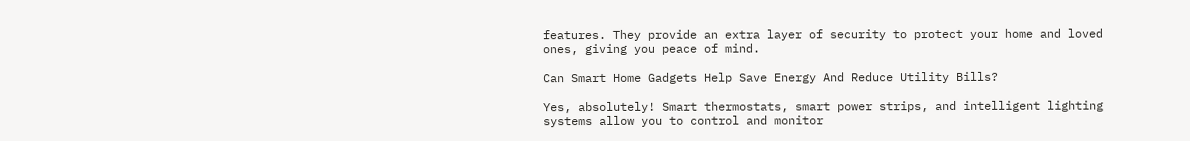features. They provide an extra layer of security to protect your home and loved ones, giving you peace of mind.

Can Smart Home Gadgets Help Save Energy And Reduce Utility Bills?

Yes, absolutely! Smart thermostats, smart power strips, and intelligent lighting systems allow you to control and monitor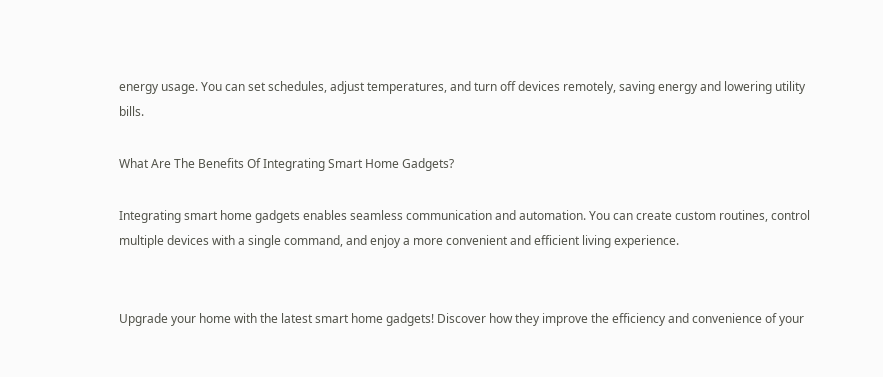energy usage. You can set schedules, adjust temperatures, and turn off devices remotely, saving energy and lowering utility bills.

What Are The Benefits Of Integrating Smart Home Gadgets?

Integrating smart home gadgets enables seamless communication and automation. You can create custom routines, control multiple devices with a single command, and enjoy a more convenient and efficient living experience.


Upgrade your home with the latest smart home gadgets! Discover how they improve the efficiency and convenience of your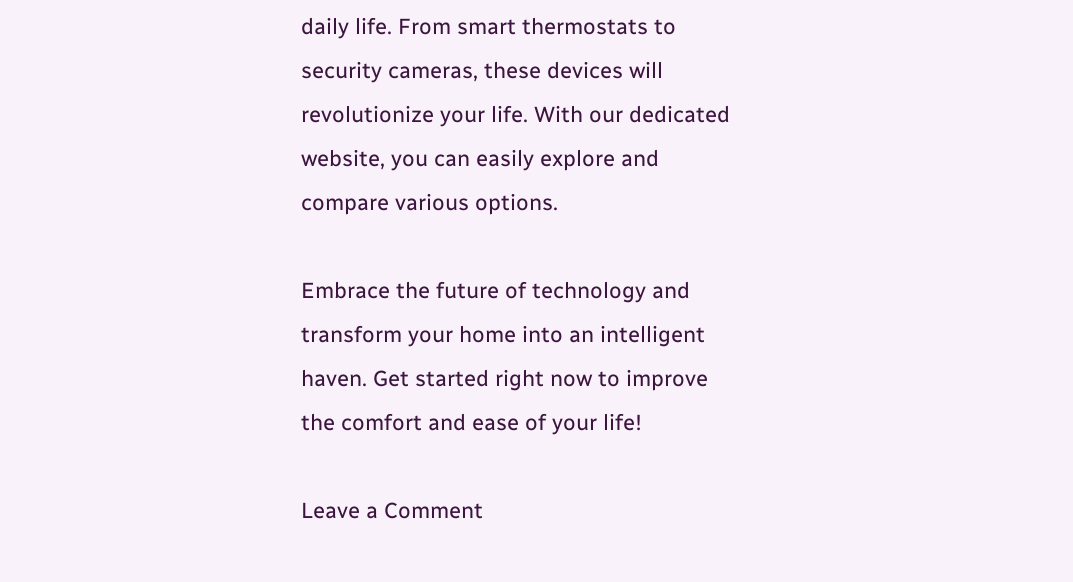daily life. From smart thermostats to security cameras, these devices will revolutionize your life. With our dedicated website, you can easily explore and compare various options.

Embrace the future of technology and transform your home into an intelligent haven. Get started right now to improve the comfort and ease of your life!

Leave a Comment